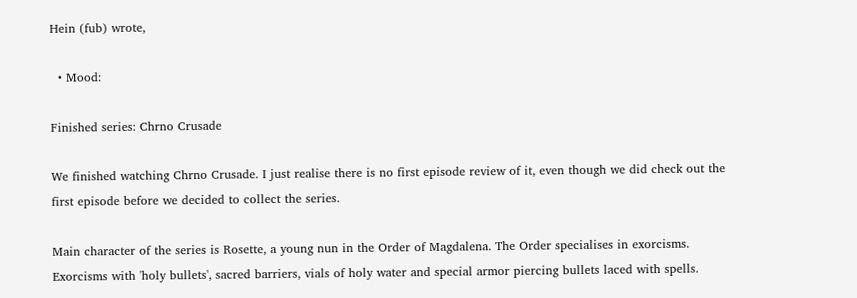Hein (fub) wrote,

  • Mood:

Finished series: Chrno Crusade

We finished watching Chrno Crusade. I just realise there is no first episode review of it, even though we did check out the first episode before we decided to collect the series.

Main character of the series is Rosette, a young nun in the Order of Magdalena. The Order specialises in exorcisms. Exorcisms with 'holy bullets', sacred barriers, vials of holy water and special armor piercing bullets laced with spells.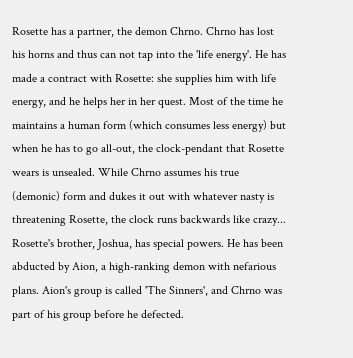Rosette has a partner, the demon Chrno. Chrno has lost his horns and thus can not tap into the 'life energy'. He has made a contract with Rosette: she supplies him with life energy, and he helps her in her quest. Most of the time he maintains a human form (which consumes less energy) but when he has to go all-out, the clock-pendant that Rosette wears is unsealed. While Chrno assumes his true (demonic) form and dukes it out with whatever nasty is threatening Rosette, the clock runs backwards like crazy...
Rosette's brother, Joshua, has special powers. He has been abducted by Aion, a high-ranking demon with nefarious plans. Aion's group is called 'The Sinners', and Chrno was part of his group before he defected.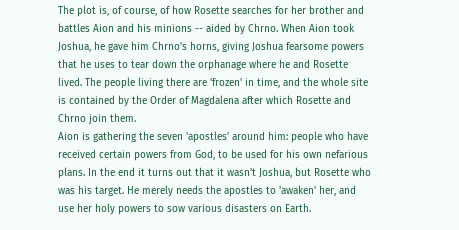The plot is, of course, of how Rosette searches for her brother and battles Aion and his minions -- aided by Chrno. When Aion took Joshua, he gave him Chrno's horns, giving Joshua fearsome powers that he uses to tear down the orphanage where he and Rosette lived. The people living there are 'frozen' in time, and the whole site is contained by the Order of Magdalena after which Rosette and Chrno join them.
Aion is gathering the seven 'apostles' around him: people who have received certain powers from God, to be used for his own nefarious plans. In the end it turns out that it wasn't Joshua, but Rosette who was his target. He merely needs the apostles to 'awaken' her, and use her holy powers to sow various disasters on Earth.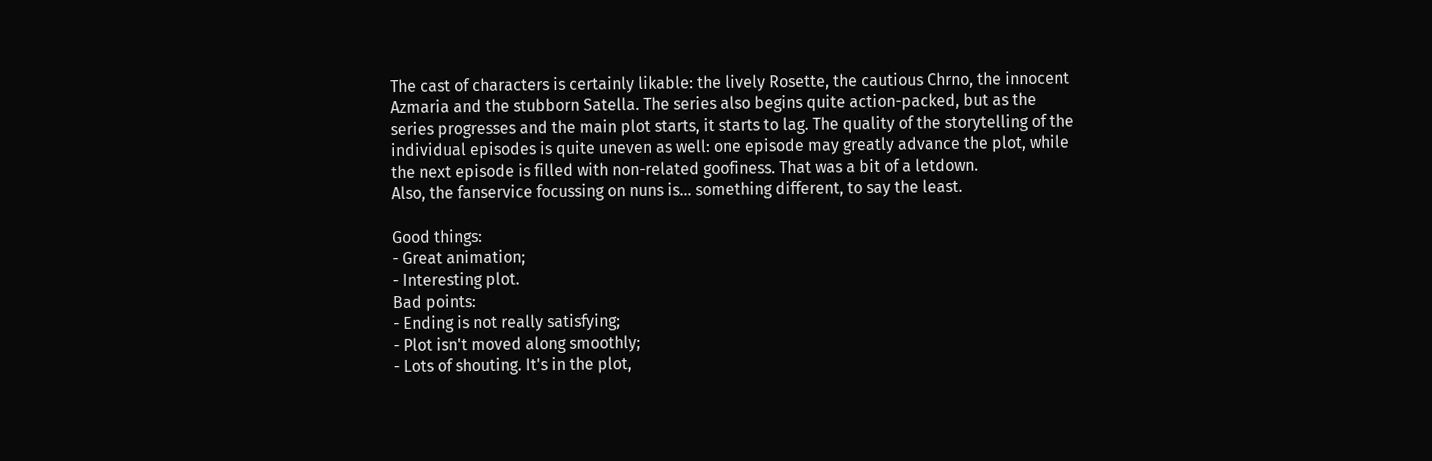The cast of characters is certainly likable: the lively Rosette, the cautious Chrno, the innocent Azmaria and the stubborn Satella. The series also begins quite action-packed, but as the series progresses and the main plot starts, it starts to lag. The quality of the storytelling of the individual episodes is quite uneven as well: one episode may greatly advance the plot, while the next episode is filled with non-related goofiness. That was a bit of a letdown.
Also, the fanservice focussing on nuns is... something different, to say the least.

Good things:
- Great animation;
- Interesting plot.
Bad points:
- Ending is not really satisfying;
- Plot isn't moved along smoothly;
- Lots of shouting. It's in the plot,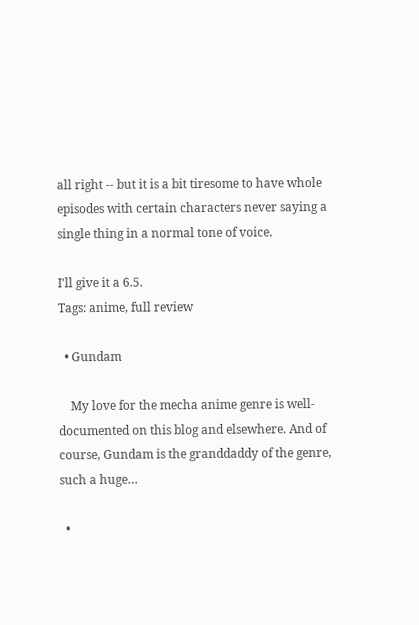all right -- but it is a bit tiresome to have whole episodes with certain characters never saying a single thing in a normal tone of voice.

I'll give it a 6.5.
Tags: anime, full review

  • Gundam

    My love for the mecha anime genre is well-documented on this blog and elsewhere. And of course, Gundam is the granddaddy of the genre, such a huge…

  •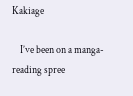Kakiage

    I’ve been on a manga-reading spree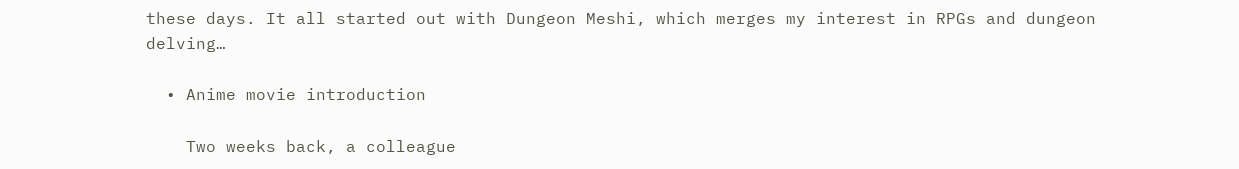these days. It all started out with Dungeon Meshi, which merges my interest in RPGs and dungeon delving…

  • Anime movie introduction

    Two weeks back, a colleague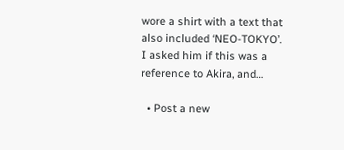wore a shirt with a text that also included ‘NEO-TOKYO’. I asked him if this was a reference to Akira, and…

  • Post a new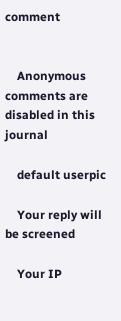comment


    Anonymous comments are disabled in this journal

    default userpic

    Your reply will be screened

    Your IP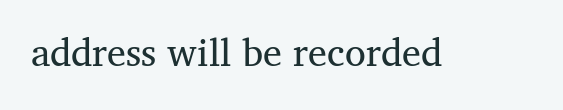address will be recorded